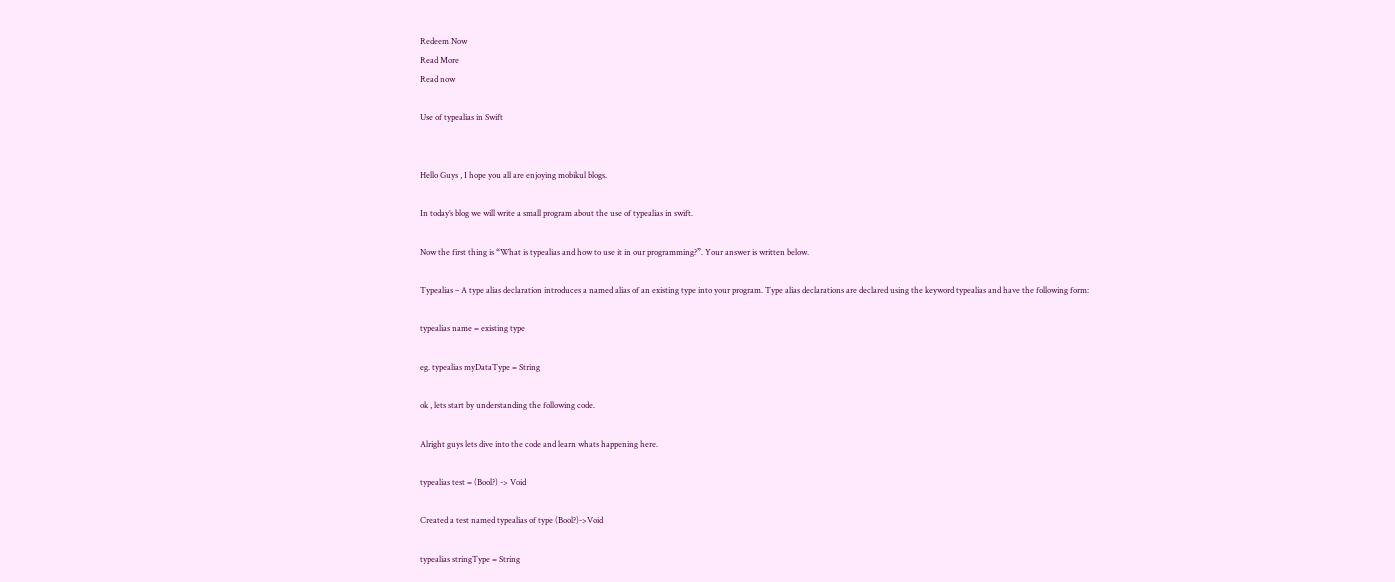Redeem Now
Read More
Read now

Use of typealias in Swift


Hello Guys , I hope you all are enjoying mobikul blogs.

In today’s blog we will write a small program about the use of typealias in swift.

Now the first thing is “What is typealias and how to use it in our programming?”. Your answer is written below.

Typealias – A type alias declaration introduces a named alias of an existing type into your program. Type alias declarations are declared using the keyword typealias and have the following form:

typealias name = existing type

eg. typealias myDataType = String

ok , lets start by understanding the following code.

Alright guys lets dive into the code and learn whats happening here.

typealias test = (Bool?) -> Void

Created a test named typealias of type (Bool?)->Void

typealias stringType = String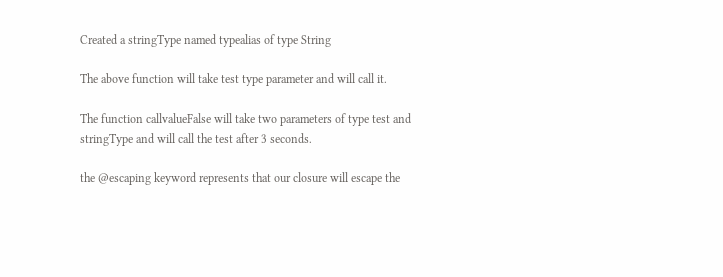Created a stringType named typealias of type String

The above function will take test type parameter and will call it.

The function callvalueFalse will take two parameters of type test and stringType and will call the test after 3 seconds.

the @escaping keyword represents that our closure will escape the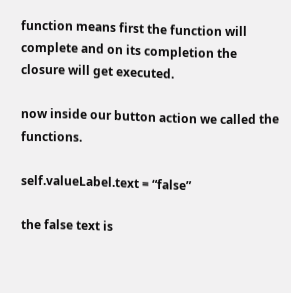function means first the function will complete and on its completion the closure will get executed.

now inside our button action we called the functions.

self.valueLabel.text = “false”

the false text is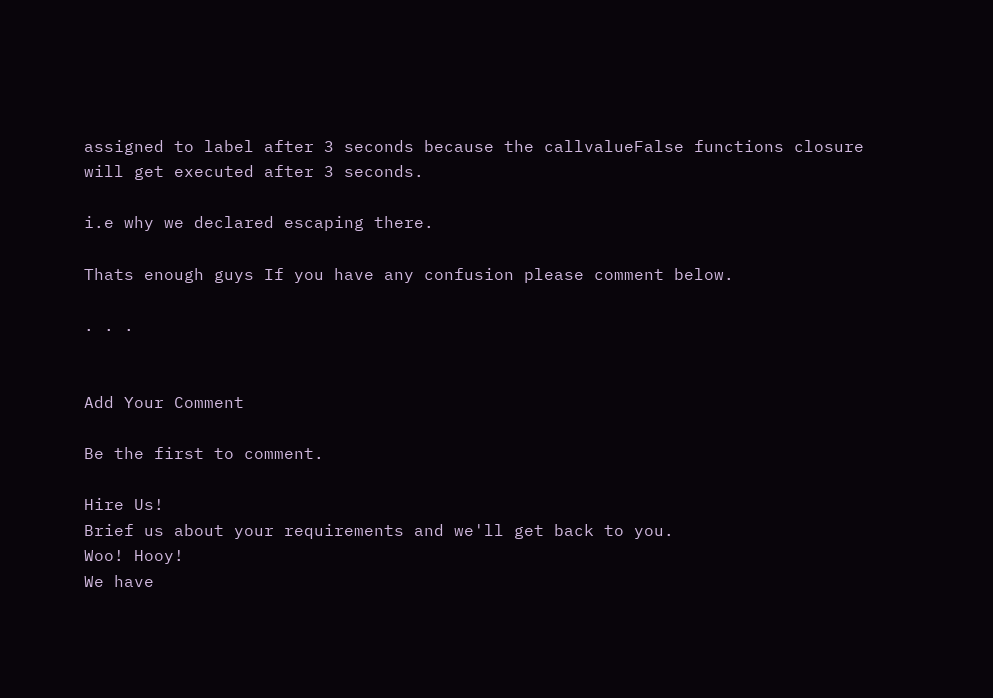assigned to label after 3 seconds because the callvalueFalse functions closure will get executed after 3 seconds.

i.e why we declared escaping there.

Thats enough guys If you have any confusion please comment below.

. . .


Add Your Comment

Be the first to comment.

Hire Us!
Brief us about your requirements and we'll get back to you.
Woo! Hooy!
We have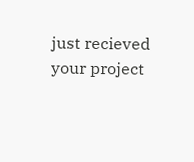just recieved your project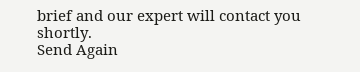brief and our expert will contact you shortly.
Send Again